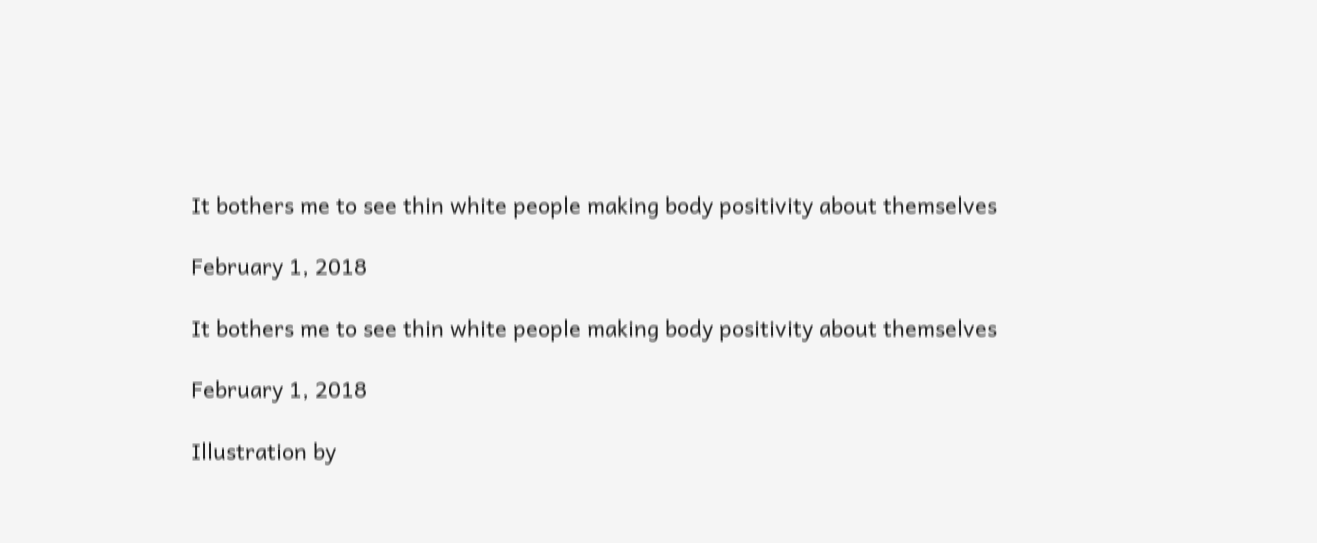It bothers me to see thin white people making body positivity about themselves

February 1, 2018

It bothers me to see thin white people making body positivity about themselves

February 1, 2018

Illustration by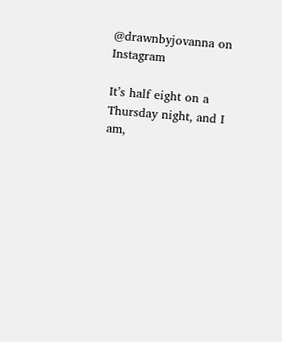@drawnbyjovanna on Instagram

It’s half eight on a Thursday night, and I am,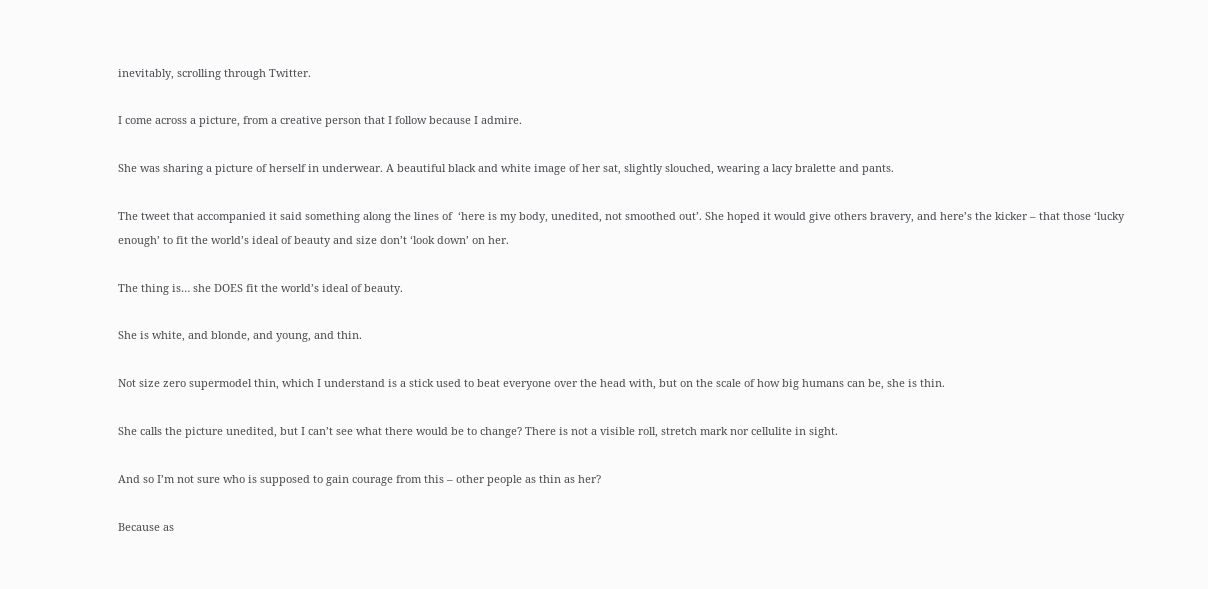inevitably, scrolling through Twitter.

I come across a picture, from a creative person that I follow because I admire.

She was sharing a picture of herself in underwear. A beautiful black and white image of her sat, slightly slouched, wearing a lacy bralette and pants.

The tweet that accompanied it said something along the lines of  ‘here is my body, unedited, not smoothed out’. She hoped it would give others bravery, and here’s the kicker – that those ‘lucky enough’ to fit the world’s ideal of beauty and size don’t ‘look down’ on her.

The thing is… she DOES fit the world’s ideal of beauty.

She is white, and blonde, and young, and thin.

Not size zero supermodel thin, which I understand is a stick used to beat everyone over the head with, but on the scale of how big humans can be, she is thin.

She calls the picture unedited, but I can’t see what there would be to change? There is not a visible roll, stretch mark nor cellulite in sight.

And so I’m not sure who is supposed to gain courage from this – other people as thin as her?

Because as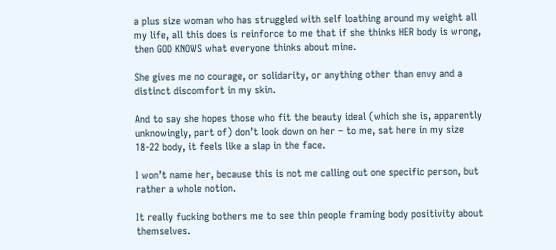a plus size woman who has struggled with self loathing around my weight all my life, all this does is reinforce to me that if she thinks HER body is wrong, then GOD KNOWS what everyone thinks about mine.

She gives me no courage, or solidarity, or anything other than envy and a distinct discomfort in my skin.

And to say she hopes those who fit the beauty ideal (which she is, apparently unknowingly, part of) don’t look down on her – to me, sat here in my size 18-22 body, it feels like a slap in the face.

I won’t name her, because this is not me calling out one specific person, but rather a whole notion.

It really fucking bothers me to see thin people framing body positivity about themselves.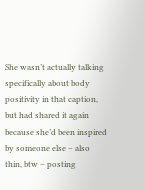She wasn’t actually talking specifically about body positivity in that caption, but had shared it again because she’d been inspired by someone else – also thin, btw – posting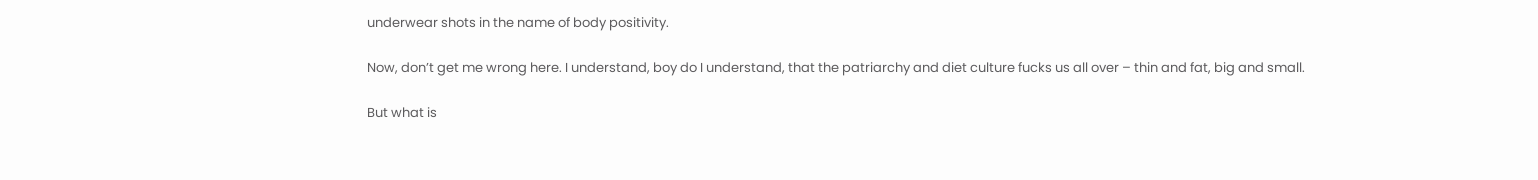underwear shots in the name of body positivity.

Now, don’t get me wrong here. I understand, boy do I understand, that the patriarchy and diet culture fucks us all over – thin and fat, big and small.

But what is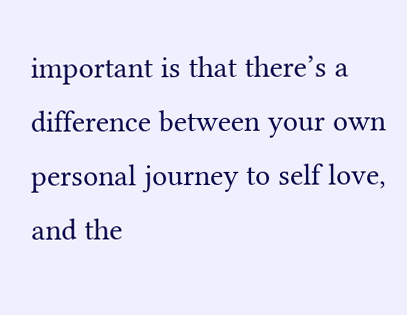important is that there’s a difference between your own personal journey to self love, and the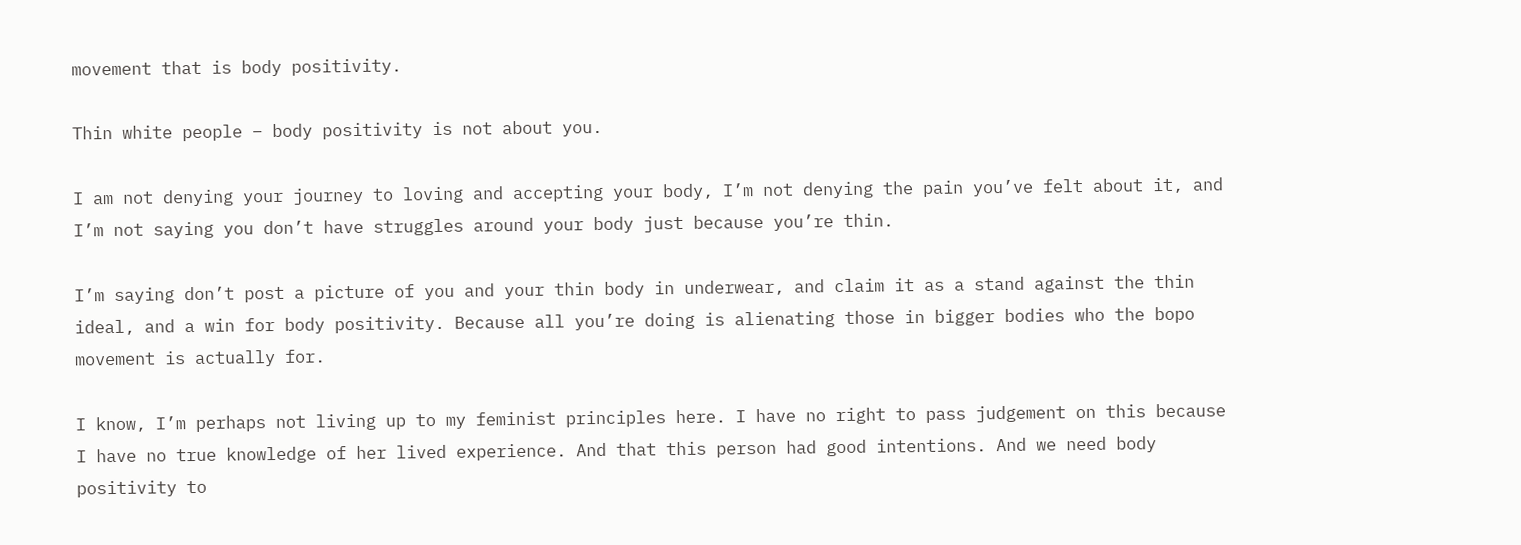movement that is body positivity.

Thin white people – body positivity is not about you.

I am not denying your journey to loving and accepting your body, I’m not denying the pain you’ve felt about it, and I’m not saying you don’t have struggles around your body just because you’re thin.

I’m saying don’t post a picture of you and your thin body in underwear, and claim it as a stand against the thin ideal, and a win for body positivity. Because all you’re doing is alienating those in bigger bodies who the bopo movement is actually for.

I know, I’m perhaps not living up to my feminist principles here. I have no right to pass judgement on this because I have no true knowledge of her lived experience. And that this person had good intentions. And we need body positivity to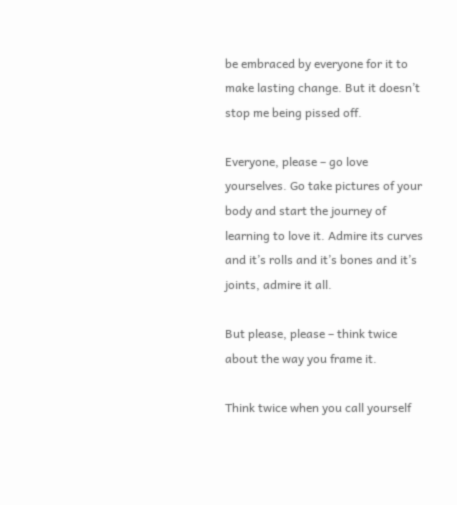be embraced by everyone for it to make lasting change. But it doesn’t stop me being pissed off.

Everyone, please – go love yourselves. Go take pictures of your body and start the journey of learning to love it. Admire its curves and it’s rolls and it’s bones and it’s joints, admire it all.

But please, please – think twice about the way you frame it.

Think twice when you call yourself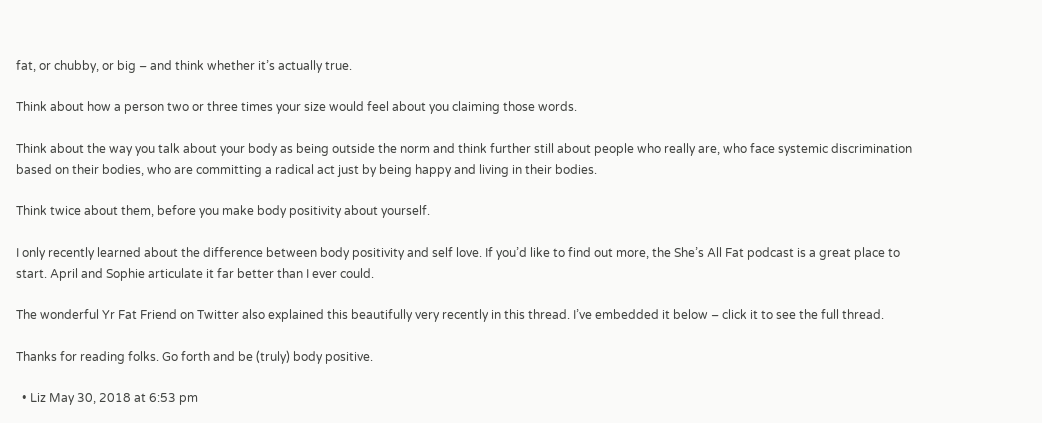fat, or chubby, or big – and think whether it’s actually true.

Think about how a person two or three times your size would feel about you claiming those words.

Think about the way you talk about your body as being outside the norm and think further still about people who really are, who face systemic discrimination based on their bodies, who are committing a radical act just by being happy and living in their bodies.

Think twice about them, before you make body positivity about yourself.

I only recently learned about the difference between body positivity and self love. If you’d like to find out more, the She’s All Fat podcast is a great place to start. April and Sophie articulate it far better than I ever could.

The wonderful Yr Fat Friend on Twitter also explained this beautifully very recently in this thread. I’ve embedded it below – click it to see the full thread.

Thanks for reading folks. Go forth and be (truly) body positive.

  • Liz May 30, 2018 at 6:53 pm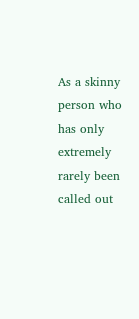As a skinny person who has only extremely rarely been called out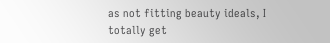as not fitting beauty ideals, I totally get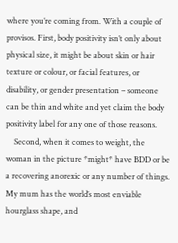where you’re coming from. With a couple of provisos. First, body positivity isn’t only about physical size, it might be about skin or hair texture or colour, or facial features, or disability, or gender presentation – someone can be thin and white and yet claim the body positivity label for any one of those reasons.
    Second, when it comes to weight, the woman in the picture *might* have BDD or be a recovering anorexic or any number of things. My mum has the world’s most enviable hourglass shape, and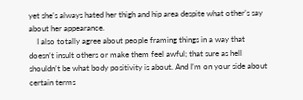yet she’s always hated her thigh and hip area despite what other’s say about her appearance.
    I also totally agree about people framing things in a way that doesn’t insult others or make them feel awful; that sure as hell shouldn’t be what body positivity is about. And I’m on your side about certain terms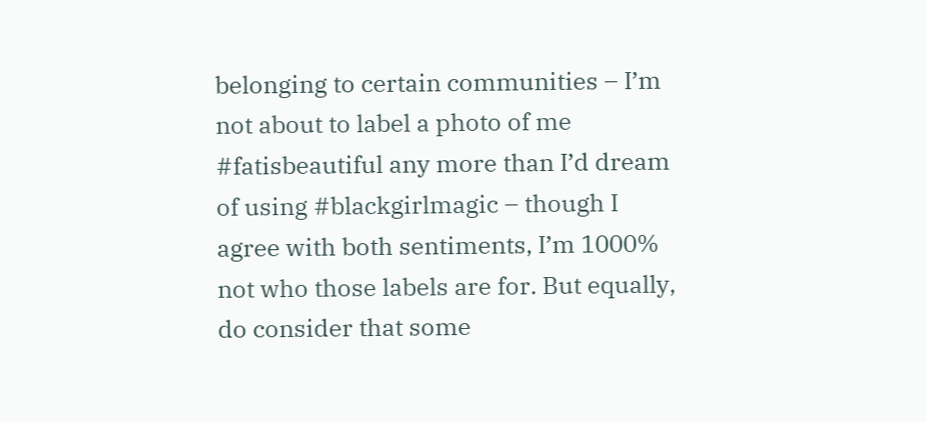belonging to certain communities – I’m not about to label a photo of me #fatisbeautiful any more than I’d dream of using #blackgirlmagic – though I agree with both sentiments, I’m 1000% not who those labels are for. But equally, do consider that some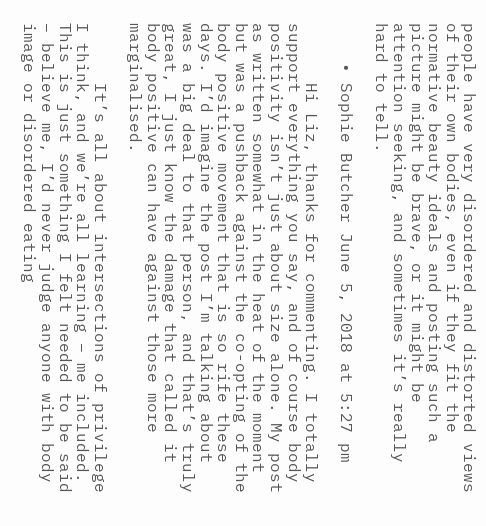people have very disordered and distorted views of their own bodies, even if they fit the normative beauty ideals and posting such a picture might be brave, or it might be attention seeking, and sometimes it’s really hard to tell.

    • Sophie Butcher June 5, 2018 at 5:27 pm

      Hi Liz, thanks for commenting. I totally support everything you say, and of course body positivity isn’t just about size alone. My post as written somewhat in the heat of the moment but was a pushback against the co-opting of the body positive movement that is so rife these days. I’d imagine the post I’m talking about was a big deal to that person, and that’s truly great, I just know the damage that called it body positive can have against those more marginalised.

      It’s all about intersections of privilege I think, and we’re all learning – me included. This is just something I felt needed to be said – believe me, I’d never judge anyone with body image or disordered eating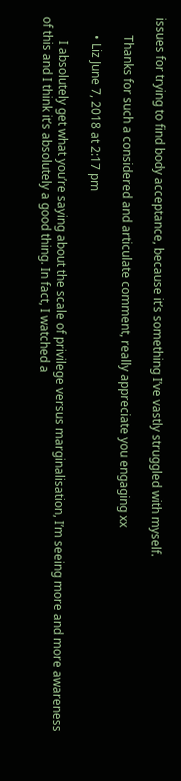issues for trying to find body acceptance, because it’s something I’ve vastly struggled with myself.

      Thanks for such a considered and articulate comment, really appreciate you engaging xx

      • Liz June 7, 2018 at 2:17 pm

        I absolutely get what you’re saying about the scale of privilege versus marginalisation, I’m seeing more and more awareness of this and I think it’s absolutely a good thing. In fact, I watched a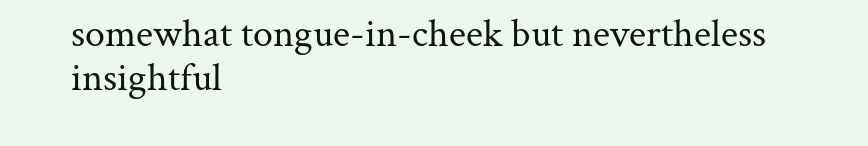somewhat tongue-in-cheek but nevertheless insightful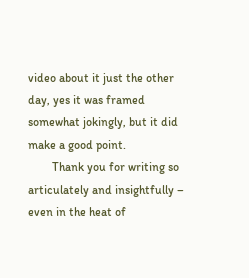video about it just the other day, yes it was framed somewhat jokingly, but it did make a good point.
        Thank you for writing so articulately and insightfully – even in the heat of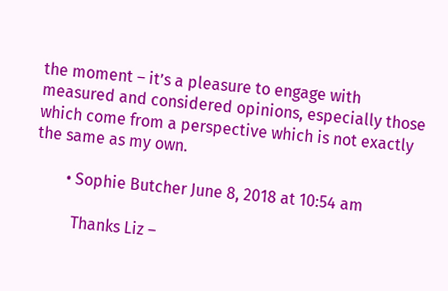the moment – it’s a pleasure to engage with measured and considered opinions, especially those which come from a perspective which is not exactly the same as my own.

        • Sophie Butcher June 8, 2018 at 10:54 am

          Thanks Liz –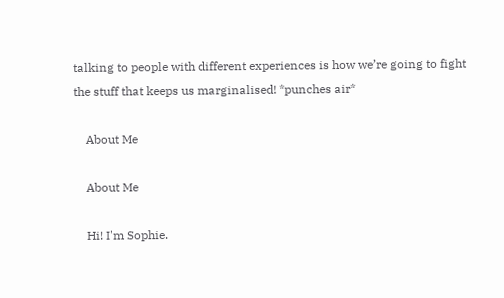talking to people with different experiences is how we’re going to fight the stuff that keeps us marginalised! *punches air*

    About Me

    About Me

    Hi! I'm Sophie.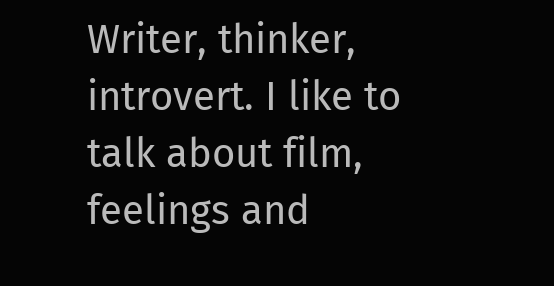Writer, thinker, introvert. I like to talk about film, feelings and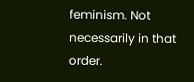feminism. Not necessarily in that order.